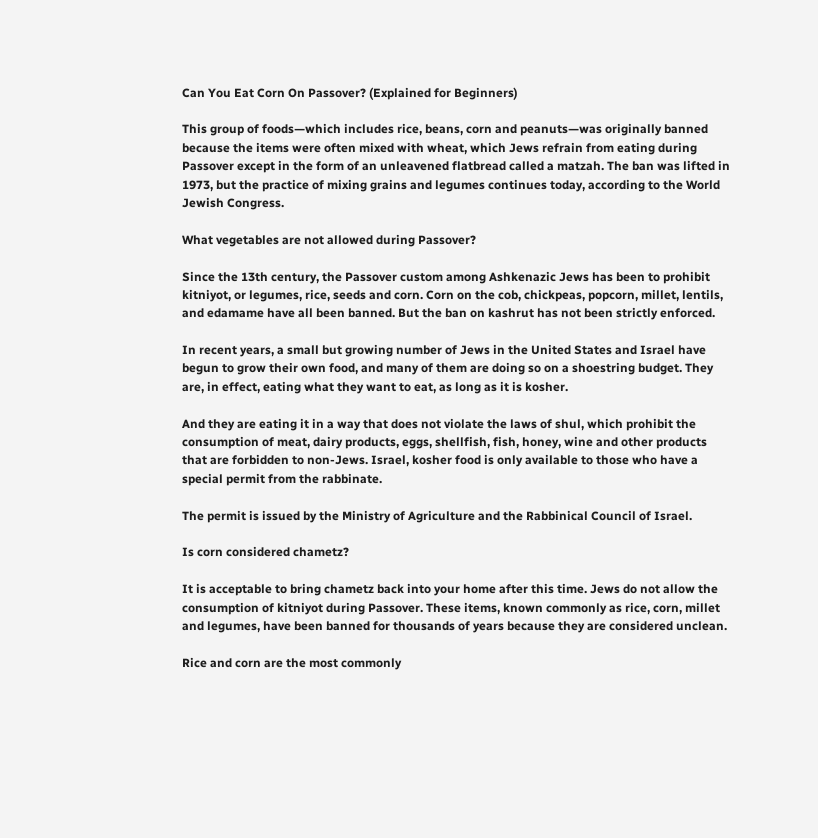Can You Eat Corn On Passover? (Explained for Beginners)

This group of foods—which includes rice, beans, corn and peanuts—was originally banned because the items were often mixed with wheat, which Jews refrain from eating during Passover except in the form of an unleavened flatbread called a matzah. The ban was lifted in 1973, but the practice of mixing grains and legumes continues today, according to the World Jewish Congress.

What vegetables are not allowed during Passover?

Since the 13th century, the Passover custom among Ashkenazic Jews has been to prohibit kitniyot, or legumes, rice, seeds and corn. Corn on the cob, chickpeas, popcorn, millet, lentils, and edamame have all been banned. But the ban on kashrut has not been strictly enforced.

In recent years, a small but growing number of Jews in the United States and Israel have begun to grow their own food, and many of them are doing so on a shoestring budget. They are, in effect, eating what they want to eat, as long as it is kosher.

And they are eating it in a way that does not violate the laws of shul, which prohibit the consumption of meat, dairy products, eggs, shellfish, fish, honey, wine and other products that are forbidden to non-Jews. Israel, kosher food is only available to those who have a special permit from the rabbinate.

The permit is issued by the Ministry of Agriculture and the Rabbinical Council of Israel.

Is corn considered chametz?

It is acceptable to bring chametz back into your home after this time. Jews do not allow the consumption of kitniyot during Passover. These items, known commonly as rice, corn, millet and legumes, have been banned for thousands of years because they are considered unclean.

Rice and corn are the most commonly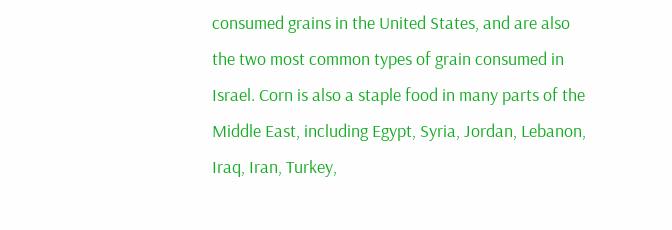consumed grains in the United States, and are also the two most common types of grain consumed in Israel. Corn is also a staple food in many parts of the Middle East, including Egypt, Syria, Jordan, Lebanon, Iraq, Iran, Turkey,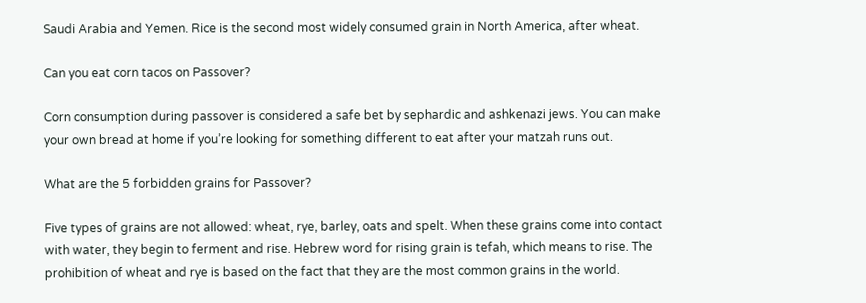Saudi Arabia and Yemen. Rice is the second most widely consumed grain in North America, after wheat.

Can you eat corn tacos on Passover?

Corn consumption during passover is considered a safe bet by sephardic and ashkenazi jews. You can make your own bread at home if you’re looking for something different to eat after your matzah runs out.

What are the 5 forbidden grains for Passover?

Five types of grains are not allowed: wheat, rye, barley, oats and spelt. When these grains come into contact with water, they begin to ferment and rise. Hebrew word for rising grain is tefah, which means to rise. The prohibition of wheat and rye is based on the fact that they are the most common grains in the world.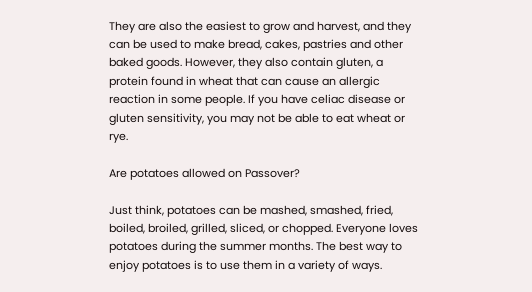They are also the easiest to grow and harvest, and they can be used to make bread, cakes, pastries and other baked goods. However, they also contain gluten, a protein found in wheat that can cause an allergic reaction in some people. If you have celiac disease or gluten sensitivity, you may not be able to eat wheat or rye.

Are potatoes allowed on Passover?

Just think, potatoes can be mashed, smashed, fried, boiled, broiled, grilled, sliced, or chopped. Everyone loves potatoes during the summer months. The best way to enjoy potatoes is to use them in a variety of ways.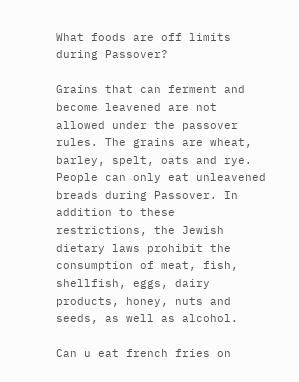What foods are off limits during Passover?

Grains that can ferment and become leavened are not allowed under the passover rules. The grains are wheat, barley, spelt, oats and rye. People can only eat unleavened breads during Passover. In addition to these restrictions, the Jewish dietary laws prohibit the consumption of meat, fish, shellfish, eggs, dairy products, honey, nuts and seeds, as well as alcohol.

Can u eat french fries on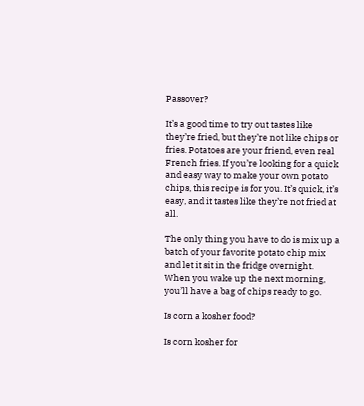Passover?

It’s a good time to try out tastes like they’re fried, but they’re not like chips or fries. Potatoes are your friend, even real French fries. If you’re looking for a quick and easy way to make your own potato chips, this recipe is for you. It’s quick, it’s easy, and it tastes like they’re not fried at all.

The only thing you have to do is mix up a batch of your favorite potato chip mix and let it sit in the fridge overnight. When you wake up the next morning, you’ll have a bag of chips ready to go.

Is corn a kosher food?

Is corn kosher for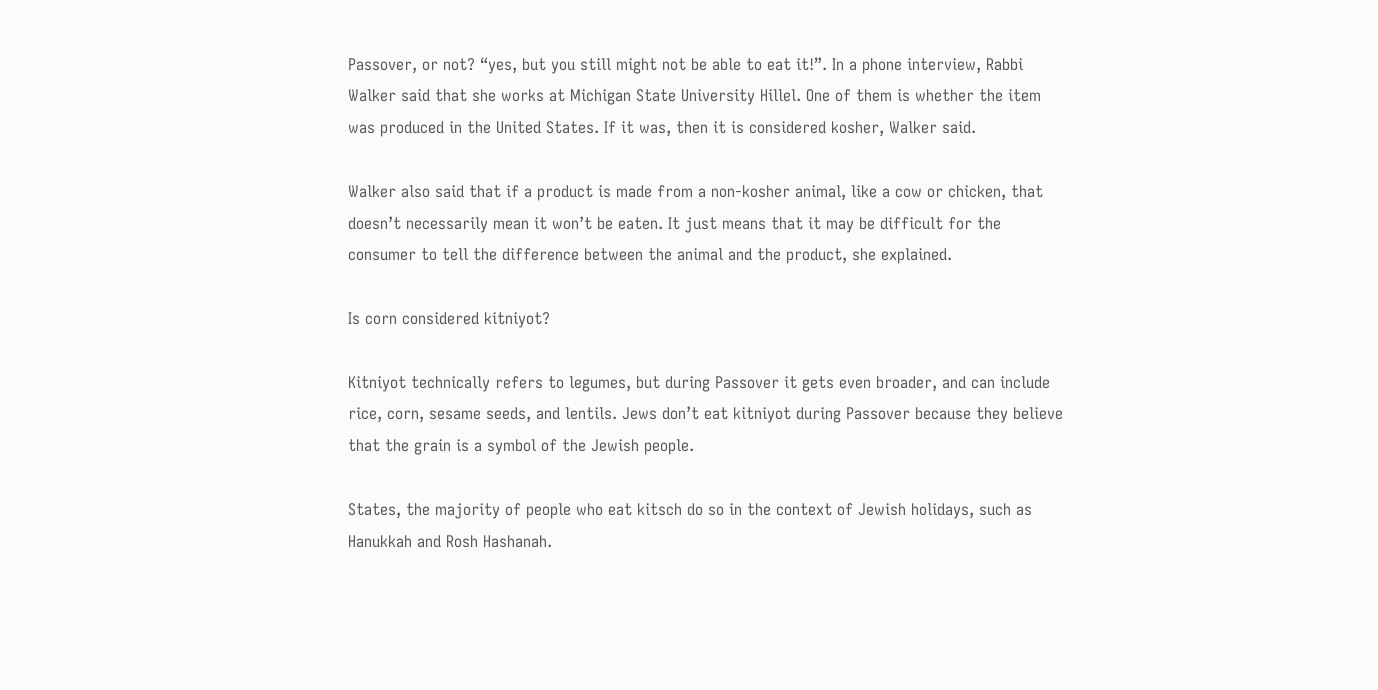Passover, or not? “yes, but you still might not be able to eat it!”. In a phone interview, Rabbi Walker said that she works at Michigan State University Hillel. One of them is whether the item was produced in the United States. If it was, then it is considered kosher, Walker said.

Walker also said that if a product is made from a non-kosher animal, like a cow or chicken, that doesn’t necessarily mean it won’t be eaten. It just means that it may be difficult for the consumer to tell the difference between the animal and the product, she explained.

Is corn considered kitniyot?

Kitniyot technically refers to legumes, but during Passover it gets even broader, and can include rice, corn, sesame seeds, and lentils. Jews don’t eat kitniyot during Passover because they believe that the grain is a symbol of the Jewish people.

States, the majority of people who eat kitsch do so in the context of Jewish holidays, such as Hanukkah and Rosh Hashanah.